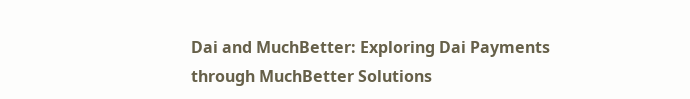Dai and MuchBetter: Exploring Dai Payments through MuchBetter Solutions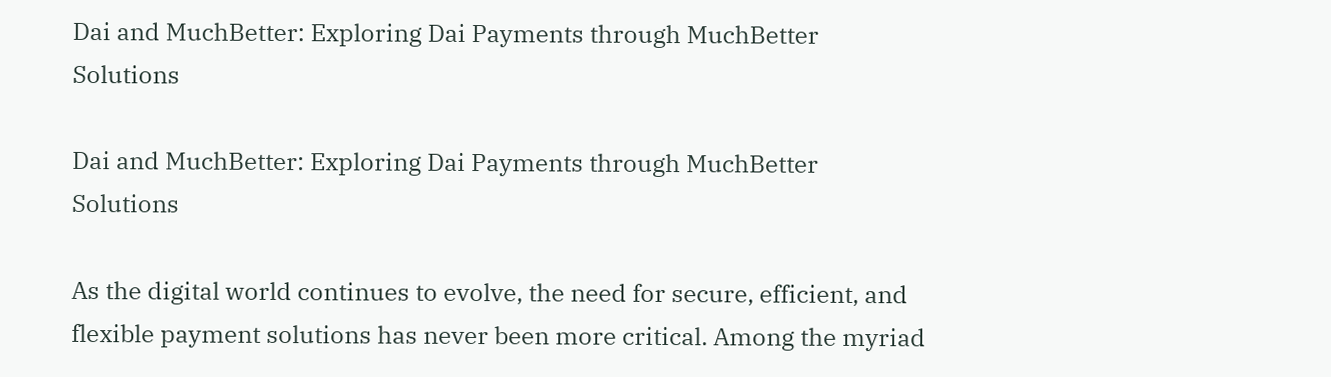Dai and MuchBetter: Exploring Dai Payments through MuchBetter Solutions

Dai and MuchBetter: Exploring Dai Payments through MuchBetter Solutions

As the digital world continues to evolve, the need for secure, efficient, and flexible payment solutions has never been more critical. Among the myriad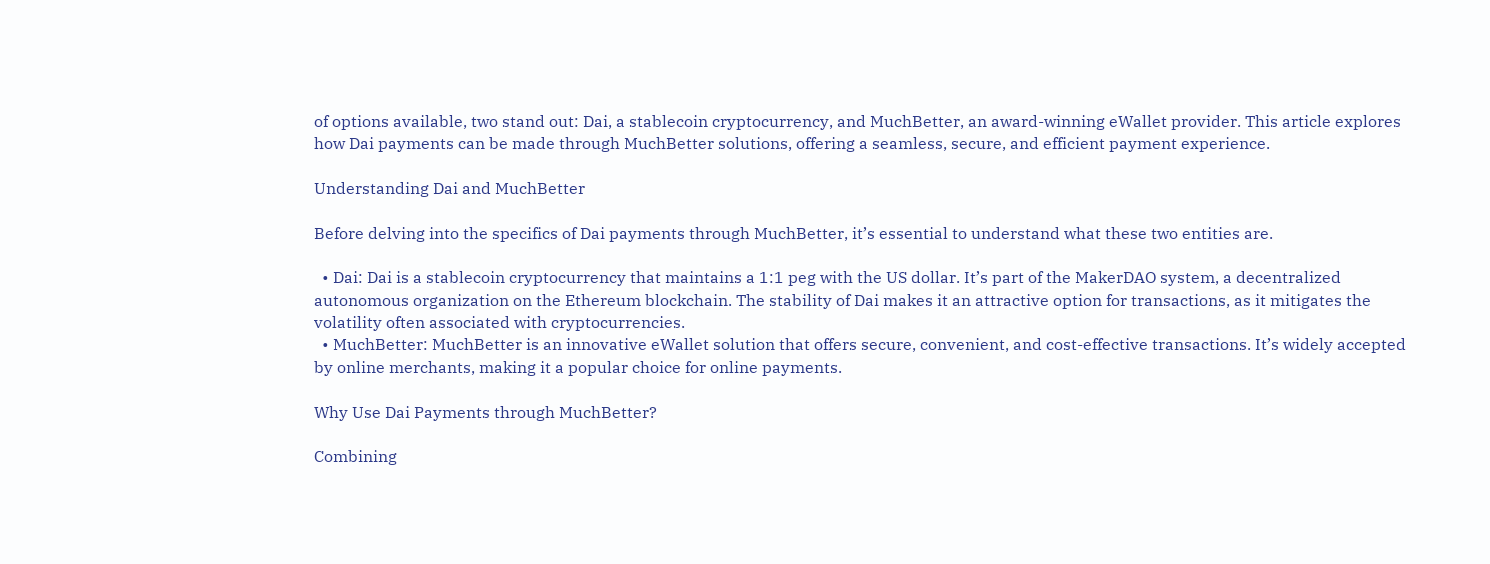of options available, two stand out: Dai, a stablecoin cryptocurrency, and MuchBetter, an award-winning eWallet provider. This article explores how Dai payments can be made through MuchBetter solutions, offering a seamless, secure, and efficient payment experience.

Understanding Dai and MuchBetter

Before delving into the specifics of Dai payments through MuchBetter, it’s essential to understand what these two entities are.

  • Dai: Dai is a stablecoin cryptocurrency that maintains a 1:1 peg with the US dollar. It’s part of the MakerDAO system, a decentralized autonomous organization on the Ethereum blockchain. The stability of Dai makes it an attractive option for transactions, as it mitigates the volatility often associated with cryptocurrencies.
  • MuchBetter: MuchBetter is an innovative eWallet solution that offers secure, convenient, and cost-effective transactions. It’s widely accepted by online merchants, making it a popular choice for online payments.

Why Use Dai Payments through MuchBetter?

Combining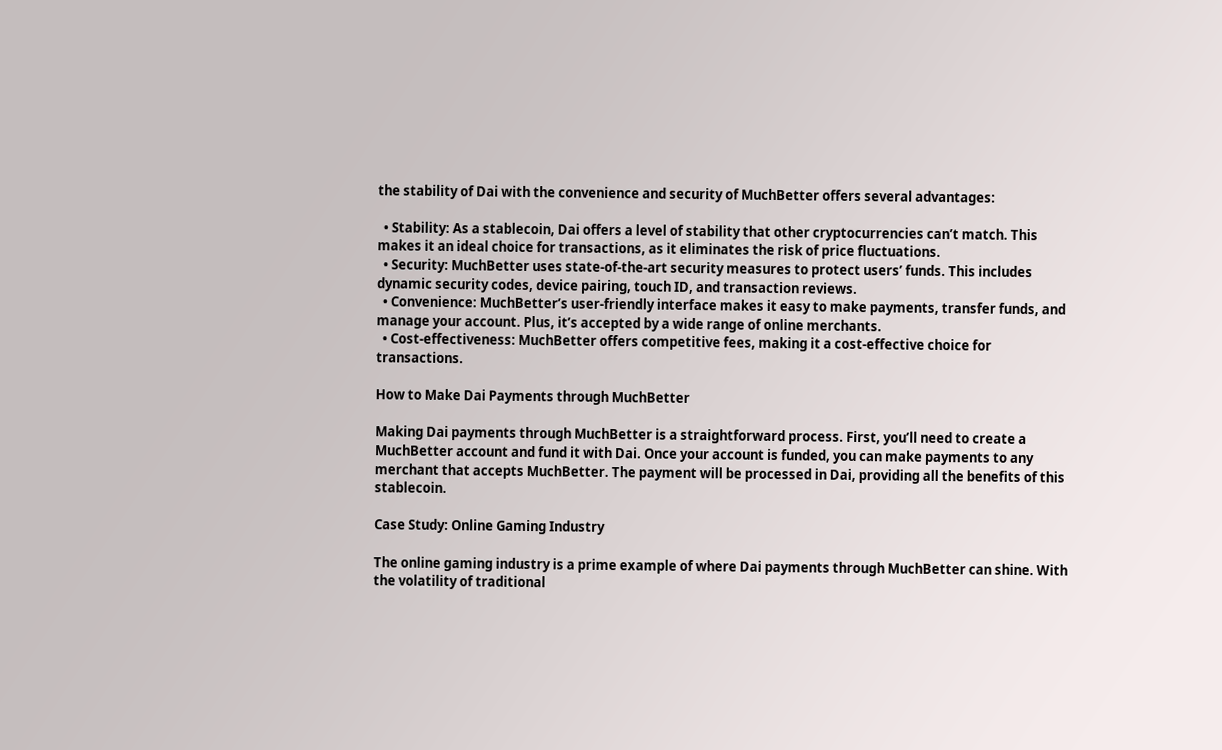the stability of Dai with the convenience and security of MuchBetter offers several advantages:

  • Stability: As a stablecoin, Dai offers a level of stability that other cryptocurrencies can’t match. This makes it an ideal choice for transactions, as it eliminates the risk of price fluctuations.
  • Security: MuchBetter uses state-of-the-art security measures to protect users’ funds. This includes dynamic security codes, device pairing, touch ID, and transaction reviews.
  • Convenience: MuchBetter’s user-friendly interface makes it easy to make payments, transfer funds, and manage your account. Plus, it’s accepted by a wide range of online merchants.
  • Cost-effectiveness: MuchBetter offers competitive fees, making it a cost-effective choice for transactions.

How to Make Dai Payments through MuchBetter

Making Dai payments through MuchBetter is a straightforward process. First, you’ll need to create a MuchBetter account and fund it with Dai. Once your account is funded, you can make payments to any merchant that accepts MuchBetter. The payment will be processed in Dai, providing all the benefits of this stablecoin.

Case Study: Online Gaming Industry

The online gaming industry is a prime example of where Dai payments through MuchBetter can shine. With the volatility of traditional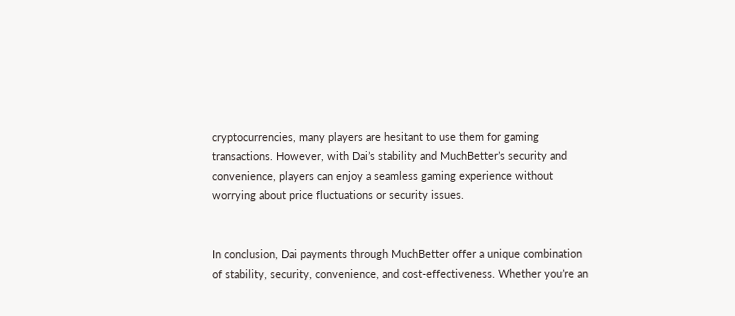cryptocurrencies, many players are hesitant to use them for gaming transactions. However, with Dai’s stability and MuchBetter’s security and convenience, players can enjoy a seamless gaming experience without worrying about price fluctuations or security issues.


In conclusion, Dai payments through MuchBetter offer a unique combination of stability, security, convenience, and cost-effectiveness. Whether you’re an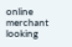online merchant looking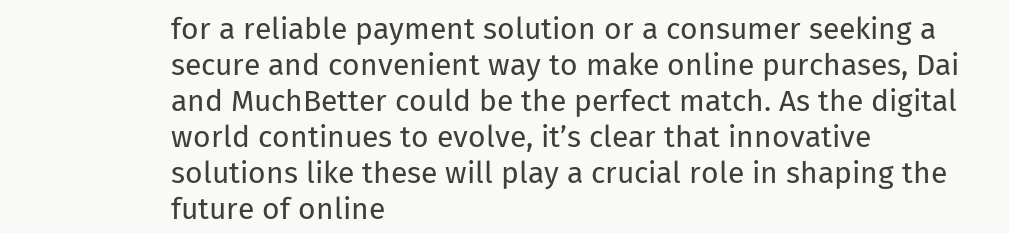for a reliable payment solution or a consumer seeking a secure and convenient way to make online purchases, Dai and MuchBetter could be the perfect match. As the digital world continues to evolve, it’s clear that innovative solutions like these will play a crucial role in shaping the future of online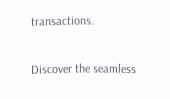transactions.

Discover the seamless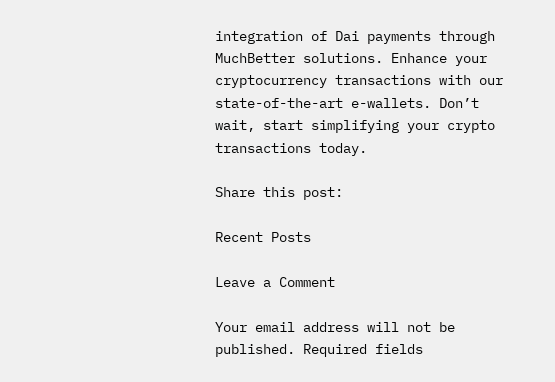integration of Dai payments through MuchBetter solutions. Enhance your cryptocurrency transactions with our state-of-the-art e-wallets. Don’t wait, start simplifying your crypto transactions today.

Share this post:

Recent Posts

Leave a Comment

Your email address will not be published. Required fields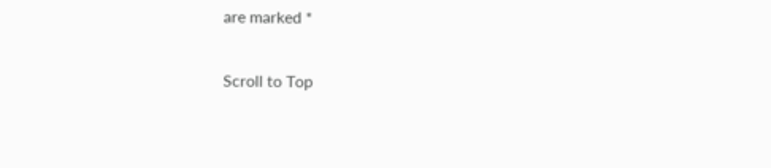are marked *

Scroll to Top